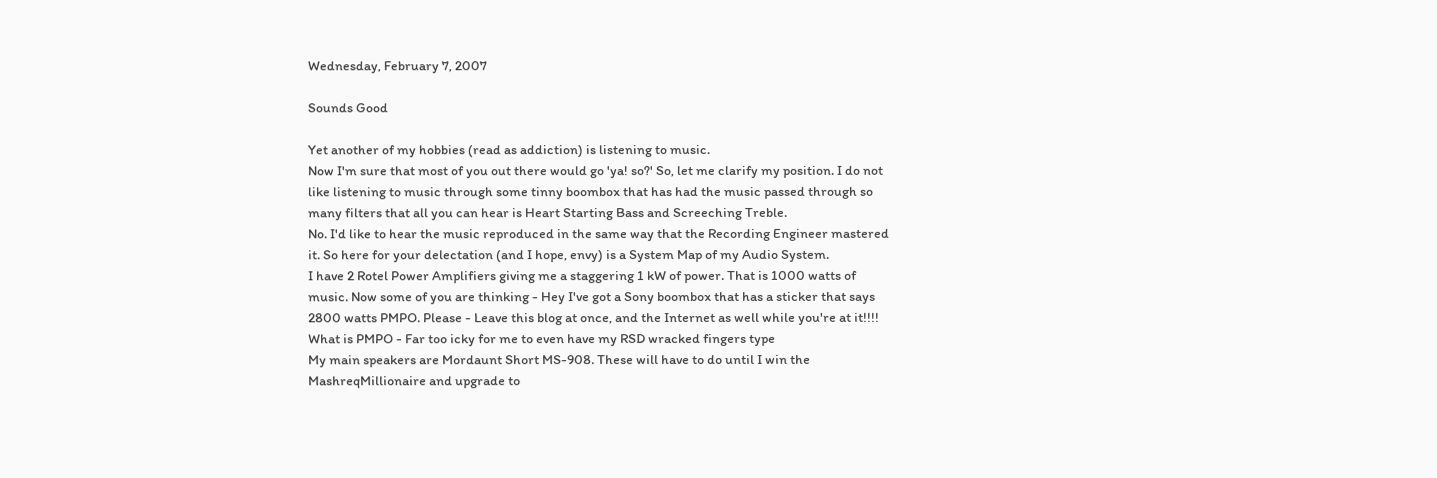Wednesday, February 7, 2007

Sounds Good

Yet another of my hobbies (read as addiction) is listening to music.
Now I'm sure that most of you out there would go 'ya! so?' So, let me clarify my position. I do not like listening to music through some tinny boombox that has had the music passed through so many filters that all you can hear is Heart Starting Bass and Screeching Treble.
No. I'd like to hear the music reproduced in the same way that the Recording Engineer mastered it. So here for your delectation (and I hope, envy) is a System Map of my Audio System.
I have 2 Rotel Power Amplifiers giving me a staggering 1 kW of power. That is 1000 watts of music. Now some of you are thinking - Hey I've got a Sony boombox that has a sticker that says 2800 watts PMPO. Please - Leave this blog at once, and the Internet as well while you're at it!!!! What is PMPO - Far too icky for me to even have my RSD wracked fingers type
My main speakers are Mordaunt Short MS-908. These will have to do until I win the MashreqMillionaire and upgrade to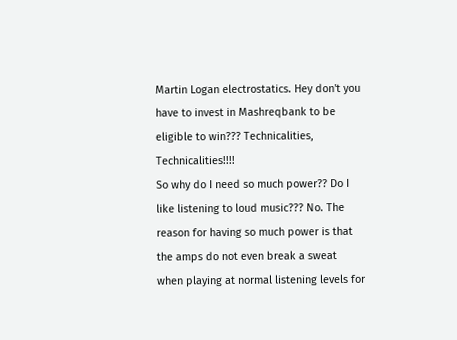Martin Logan electrostatics. Hey don't you have to invest in Mashreqbank to be eligible to win??? Technicalities, Technicalities!!!!
So why do I need so much power?? Do I like listening to loud music??? No. The reason for having so much power is that the amps do not even break a sweat when playing at normal listening levels for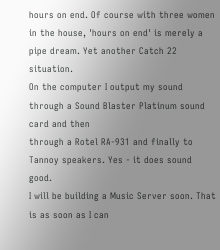hours on end. Of course with three women in the house, 'hours on end' is merely a pipe dream. Yet another Catch 22 situation.
On the computer I output my sound through a Sound Blaster Platinum sound card and then
through a Rotel RA-931 and finally to Tannoy speakers. Yes - it does sound good.
I will be building a Music Server soon. That is as soon as I can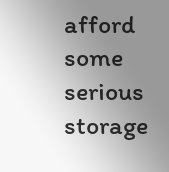afford some serious storage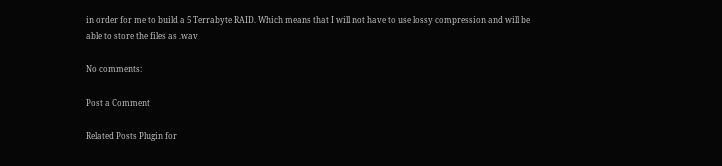in order for me to build a 5 Terrabyte RAID. Which means that I will not have to use lossy compression and will be able to store the files as .wav

No comments:

Post a Comment

Related Posts Plugin for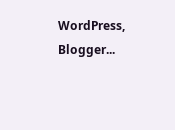WordPress, Blogger...